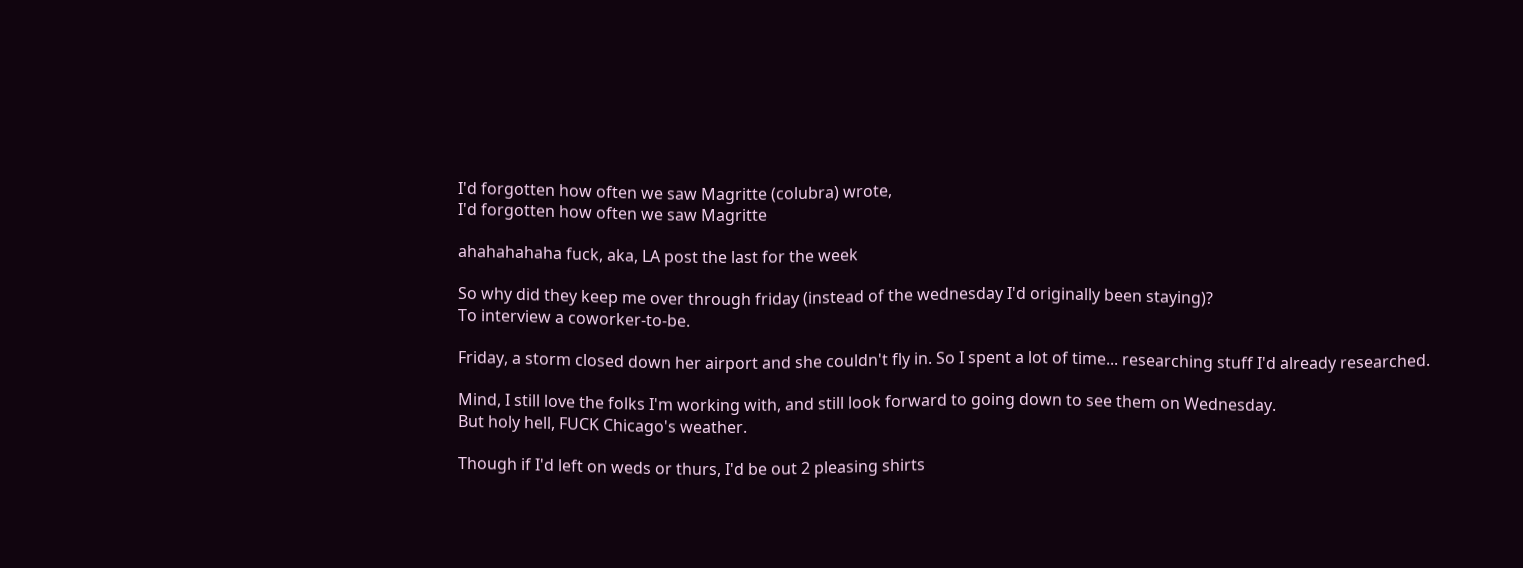I'd forgotten how often we saw Magritte (colubra) wrote,
I'd forgotten how often we saw Magritte

ahahahahaha fuck, aka, LA post the last for the week

So why did they keep me over through friday (instead of the wednesday I'd originally been staying)?
To interview a coworker-to-be.

Friday, a storm closed down her airport and she couldn't fly in. So I spent a lot of time... researching stuff I'd already researched.

Mind, I still love the folks I'm working with, and still look forward to going down to see them on Wednesday.
But holy hell, FUCK Chicago's weather.

Though if I'd left on weds or thurs, I'd be out 2 pleasing shirts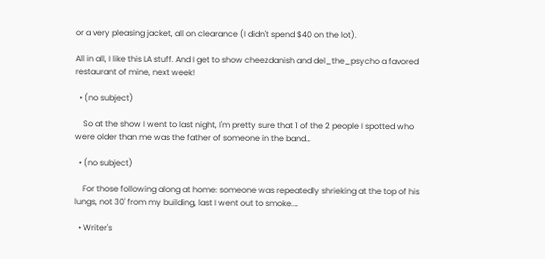or a very pleasing jacket, all on clearance (I didn't spend $40 on the lot).

All in all, I like this LA stuff. And I get to show cheezdanish and del_the_psycho a favored restaurant of mine, next week!

  • (no subject)

    So at the show I went to last night, I'm pretty sure that 1 of the 2 people I spotted who were older than me was the father of someone in the band…

  • (no subject)

    For those following along at home: someone was repeatedly shrieking at the top of his lungs, not 30' from my building, last I went out to smoke.…

  • Writer's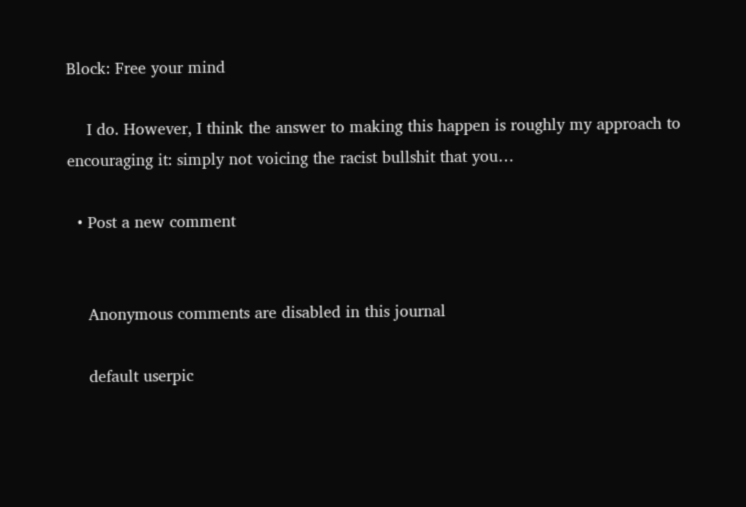Block: Free your mind

    I do. However, I think the answer to making this happen is roughly my approach to encouraging it: simply not voicing the racist bullshit that you…

  • Post a new comment


    Anonymous comments are disabled in this journal

    default userpic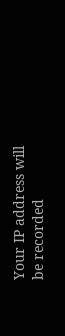Your IP address will be recorded